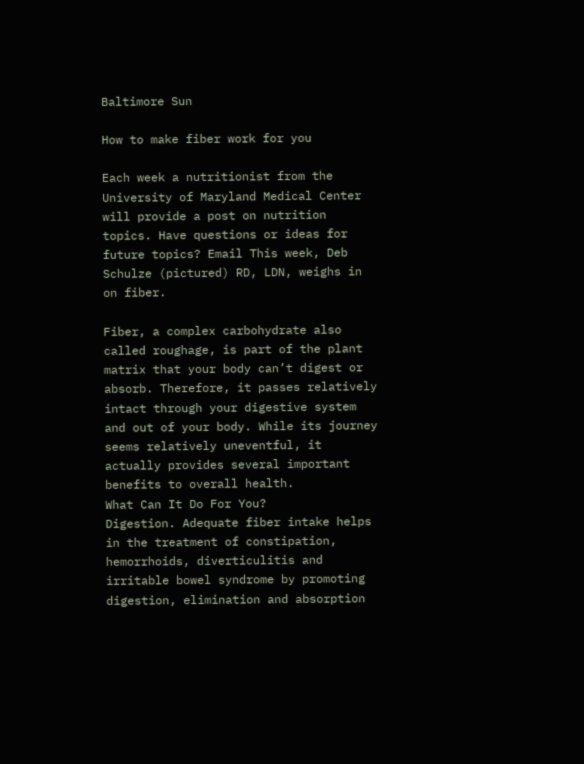Baltimore Sun

How to make fiber work for you

Each week a nutritionist from the University of Maryland Medical Center will provide a post on nutrition topics. Have questions or ideas for future topics? Email This week, Deb Schulze (pictured) RD, LDN, weighs in on fiber.

Fiber, a complex carbohydrate also called roughage, is part of the plant matrix that your body can’t digest or absorb. Therefore, it passes relatively intact through your digestive system and out of your body. While its journey seems relatively uneventful, it actually provides several important benefits to overall health.
What Can It Do For You?
Digestion. Adequate fiber intake helps in the treatment of constipation, hemorrhoids, diverticulitis and irritable bowel syndrome by promoting  digestion, elimination and absorption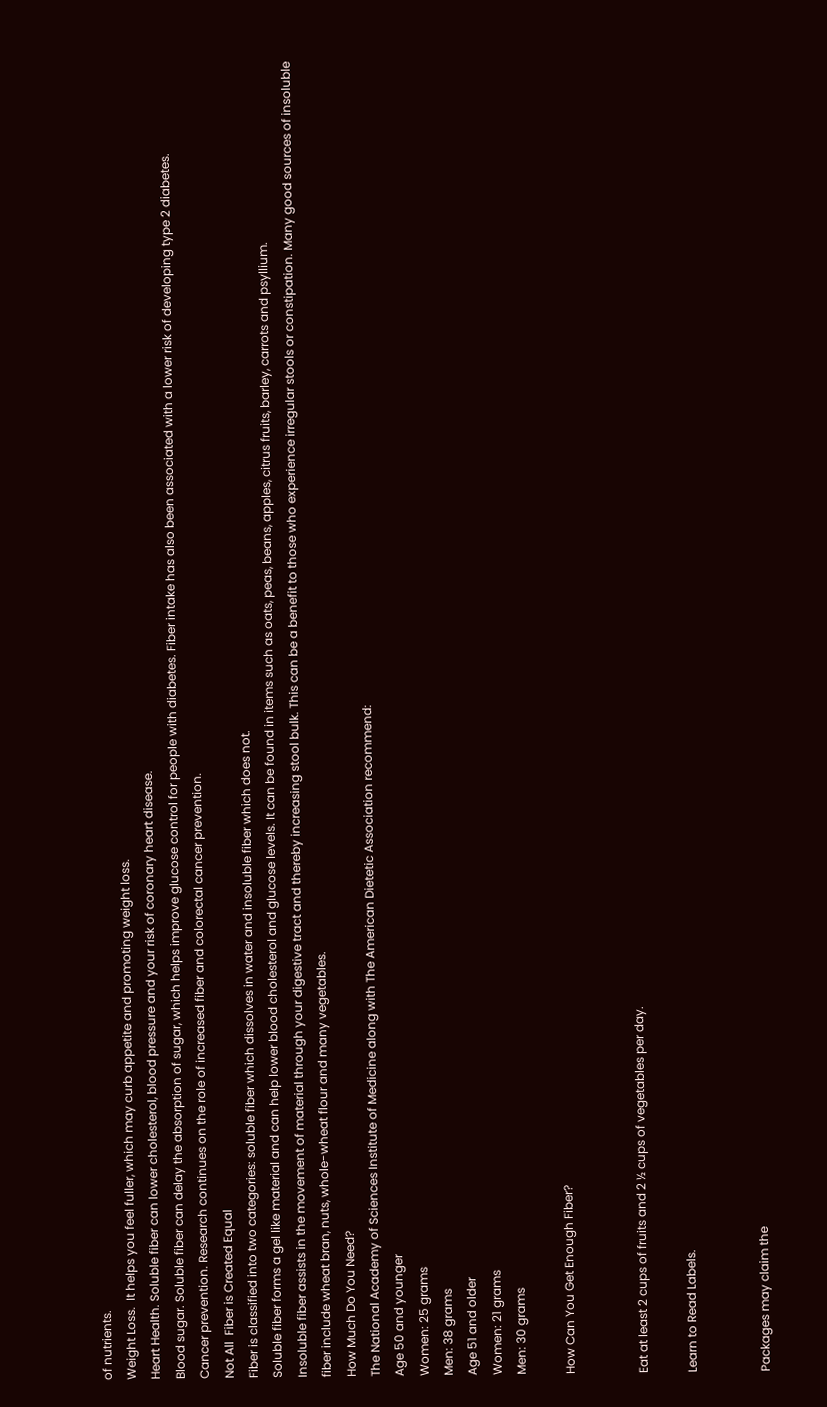of nutrients.
Weight Loss.  It helps you feel fuller, which may curb appetite and promoting weight loss.
Heart Health. Soluble fiber can lower cholesterol, blood pressure and your risk of coronary heart disease.
Blood sugar. Soluble fiber can delay the absorption of sugar, which helps improve glucose control for people with diabetes. Fiber intake has also been associated with a lower risk of developing type 2 diabetes.
Cancer prevention. Research continues on the role of increased fiber and colorectal cancer prevention.
Not All  Fiber is Created Equal
Fiber is classified into two categories: soluble fiber which dissolves in water and insoluble fiber which does not.
Soluble fiber forms a gel like material and can help lower blood cholesterol and glucose levels. It can be found in items such as oats, peas, beans, apples, citrus fruits, barley, carrots and psyllium.
Insoluble fiber assists in the movement of material through your digestive tract and thereby increasing stool bulk. This can be a benefit to those who experience irregular stools or constipation. Many good sources of insoluble fiber include wheat bran, nuts, whole-wheat flour and many vegetables.
How Much Do You Need?
The National Academy of Sciences Institute of Medicine along with The American Dietetic Association recommend:
Age 50 and younger
Women: 25 grams
Men: 38 grams
Age 51 and older
Women: 21 grams
Men: 30 grams

How Can You Get Enough Fiber?


Eat at least 2 cups of fruits and 2 ½ cups of vegetables per day.

Learn to Read Labels.


Packages may claim the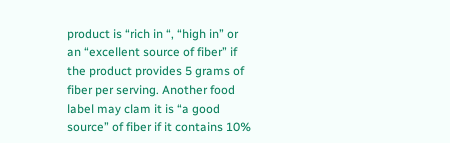product is “rich in “, “high in” or an “excellent source of fiber” if  the product provides 5 grams of fiber per serving. Another food label may clam it is “a good source” of fiber if it contains 10%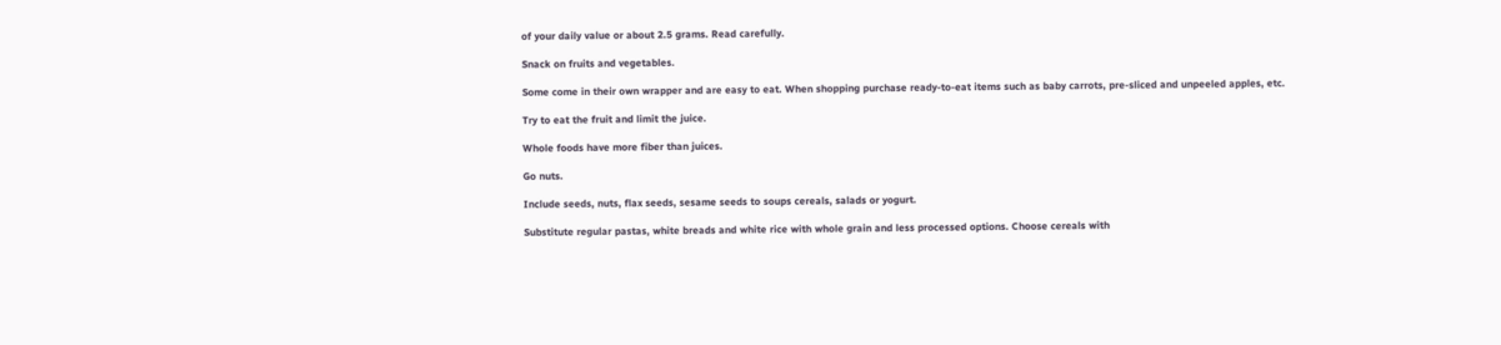of your daily value or about 2.5 grams. Read carefully.

Snack on fruits and vegetables.

Some come in their own wrapper and are easy to eat. When shopping purchase ready-to-eat items such as baby carrots, pre-sliced and unpeeled apples, etc.

Try to eat the fruit and limit the juice.

Whole foods have more fiber than juices.

Go nuts.

Include seeds, nuts, flax seeds, sesame seeds to soups cereals, salads or yogurt.

Substitute regular pastas, white breads and white rice with whole grain and less processed options. Choose cereals with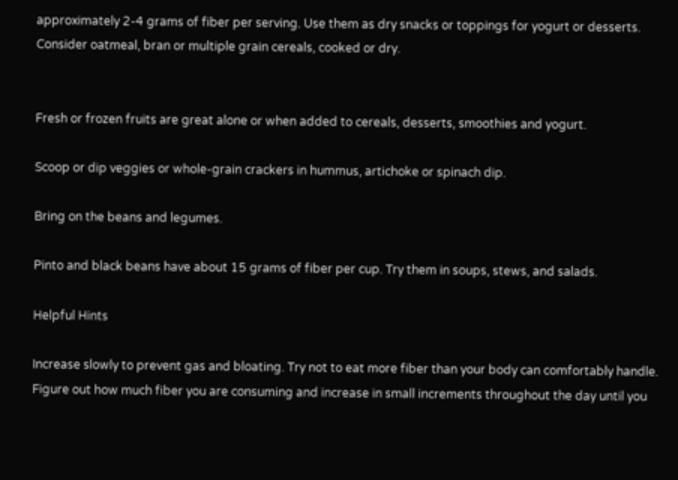approximately 2-4 grams of fiber per serving. Use them as dry snacks or toppings for yogurt or desserts. Consider oatmeal, bran or multiple grain cereals, cooked or dry.


Fresh or frozen fruits are great alone or when added to cereals, desserts, smoothies and yogurt.

Scoop or dip veggies or whole-grain crackers in hummus, artichoke or spinach dip.

Bring on the beans and legumes.

Pinto and black beans have about 15 grams of fiber per cup. Try them in soups, stews, and salads.

Helpful Hints

Increase slowly to prevent gas and bloating. Try not to eat more fiber than your body can comfortably handle. Figure out how much fiber you are consuming and increase in small increments throughout the day until you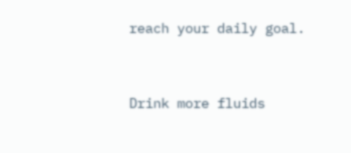reach your daily goal.


Drink more fluids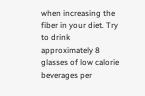when increasing the fiber in your diet. Try to drink approximately 8 glasses of low calorie beverages per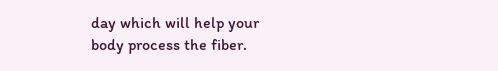day which will help your body process the fiber.